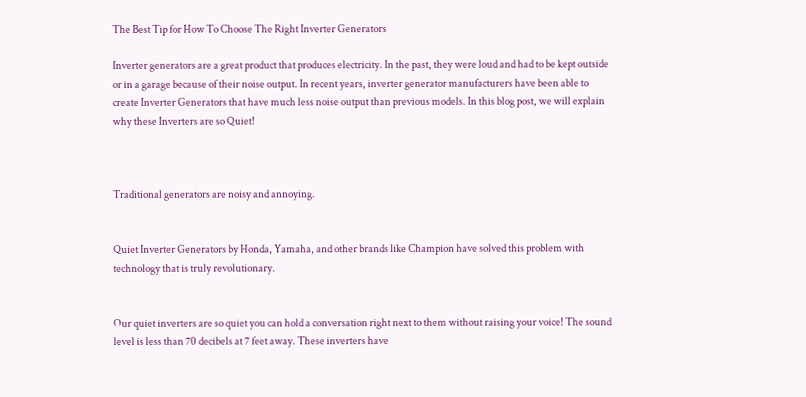The Best Tip for How To Choose The Right Inverter Generators

Inverter generators are a great product that produces electricity. In the past, they were loud and had to be kept outside or in a garage because of their noise output. In recent years, inverter generator manufacturers have been able to create Inverter Generators that have much less noise output than previous models. In this blog post, we will explain why these Inverters are so Quiet!



Traditional generators are noisy and annoying.


Quiet Inverter Generators by Honda, Yamaha, and other brands like Champion have solved this problem with technology that is truly revolutionary.


Our quiet inverters are so quiet you can hold a conversation right next to them without raising your voice! The sound level is less than 70 decibels at 7 feet away. These inverters have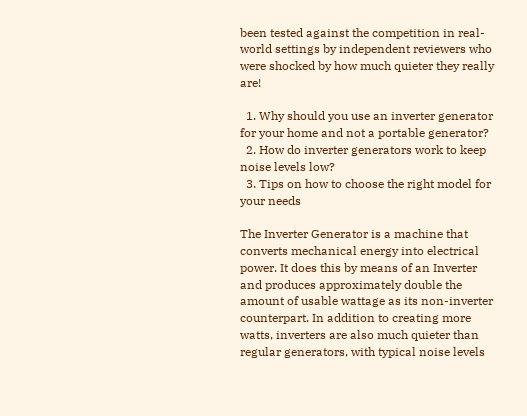been tested against the competition in real-world settings by independent reviewers who were shocked by how much quieter they really are!

  1. Why should you use an inverter generator for your home and not a portable generator?
  2. How do inverter generators work to keep noise levels low?
  3. Tips on how to choose the right model for your needs

The Inverter Generator is a machine that converts mechanical energy into electrical power. It does this by means of an Inverter and produces approximately double the amount of usable wattage as its non-inverter counterpart. In addition to creating more watts, inverters are also much quieter than regular generators, with typical noise levels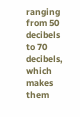ranging from 50 decibels to 70 decibels, which makes them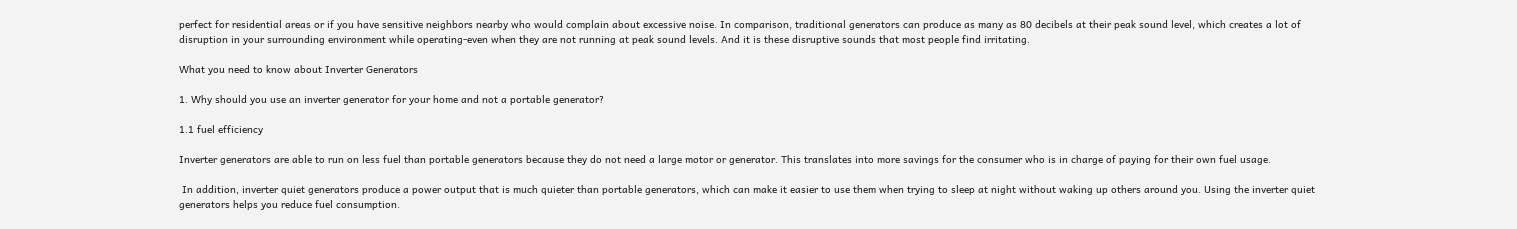perfect for residential areas or if you have sensitive neighbors nearby who would complain about excessive noise. In comparison, traditional generators can produce as many as 80 decibels at their peak sound level, which creates a lot of disruption in your surrounding environment while operating-even when they are not running at peak sound levels. And it is these disruptive sounds that most people find irritating.

What you need to know about Inverter Generators

1. Why should you use an inverter generator for your home and not a portable generator?

1.1 fuel efficiency

Inverter generators are able to run on less fuel than portable generators because they do not need a large motor or generator. This translates into more savings for the consumer who is in charge of paying for their own fuel usage.

 In addition, inverter quiet generators produce a power output that is much quieter than portable generators, which can make it easier to use them when trying to sleep at night without waking up others around you. Using the inverter quiet generators helps you reduce fuel consumption.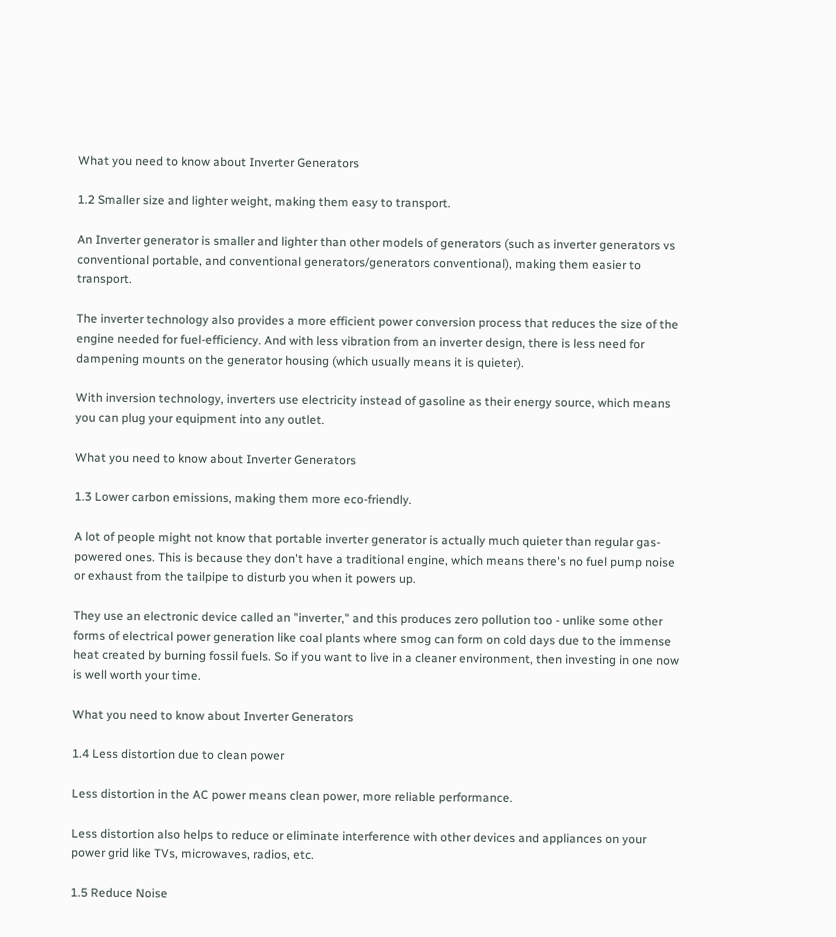What you need to know about Inverter Generators

1.2 Smaller size and lighter weight, making them easy to transport.

An Inverter generator is smaller and lighter than other models of generators (such as inverter generators vs conventional portable, and conventional generators/generators conventional), making them easier to transport.

The inverter technology also provides a more efficient power conversion process that reduces the size of the engine needed for fuel-efficiency. And with less vibration from an inverter design, there is less need for dampening mounts on the generator housing (which usually means it is quieter).

With inversion technology, inverters use electricity instead of gasoline as their energy source, which means you can plug your equipment into any outlet.

What you need to know about Inverter Generators

1.3 Lower carbon emissions, making them more eco-friendly.

A lot of people might not know that portable inverter generator is actually much quieter than regular gas-powered ones. This is because they don't have a traditional engine, which means there's no fuel pump noise or exhaust from the tailpipe to disturb you when it powers up.

They use an electronic device called an "inverter," and this produces zero pollution too - unlike some other forms of electrical power generation like coal plants where smog can form on cold days due to the immense heat created by burning fossil fuels. So if you want to live in a cleaner environment, then investing in one now is well worth your time.

What you need to know about Inverter Generators

1.4 Less distortion due to clean power

Less distortion in the AC power means clean power, more reliable performance.

Less distortion also helps to reduce or eliminate interference with other devices and appliances on your power grid like TVs, microwaves, radios, etc.

1.5 Reduce Noise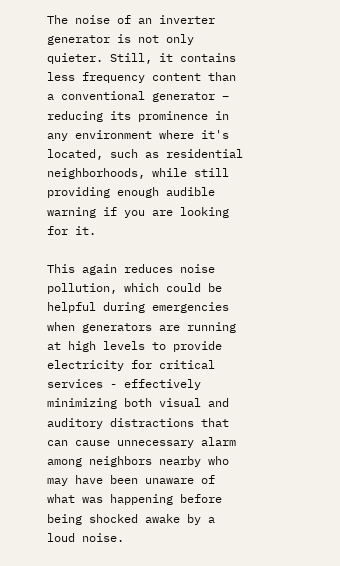The noise of an inverter generator is not only quieter. Still, it contains less frequency content than a conventional generator – reducing its prominence in any environment where it's located, such as residential neighborhoods, while still providing enough audible warning if you are looking for it.

This again reduces noise pollution, which could be helpful during emergencies when generators are running at high levels to provide electricity for critical services - effectively minimizing both visual and auditory distractions that can cause unnecessary alarm among neighbors nearby who may have been unaware of what was happening before being shocked awake by a loud noise.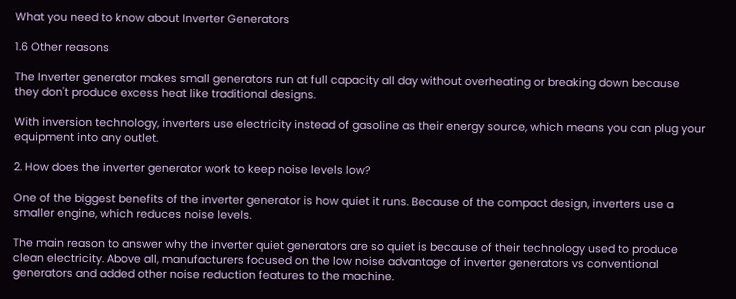What you need to know about Inverter Generators

1.6 Other reasons

The Inverter generator makes small generators run at full capacity all day without overheating or breaking down because they don't produce excess heat like traditional designs.

With inversion technology, inverters use electricity instead of gasoline as their energy source, which means you can plug your equipment into any outlet.

2. How does the inverter generator work to keep noise levels low?

One of the biggest benefits of the inverter generator is how quiet it runs. Because of the compact design, inverters use a smaller engine, which reduces noise levels.

The main reason to answer why the inverter quiet generators are so quiet is because of their technology used to produce clean electricity. Above all, manufacturers focused on the low noise advantage of inverter generators vs conventional generators and added other noise reduction features to the machine.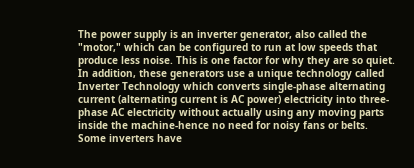The power supply is an inverter generator, also called the "motor," which can be configured to run at low speeds that produce less noise. This is one factor for why they are so quiet. In addition, these generators use a unique technology called Inverter Technology which converts single-phase alternating current (alternating current is AC power) electricity into three-phase AC electricity without actually using any moving parts inside the machine-hence no need for noisy fans or belts. Some inverters have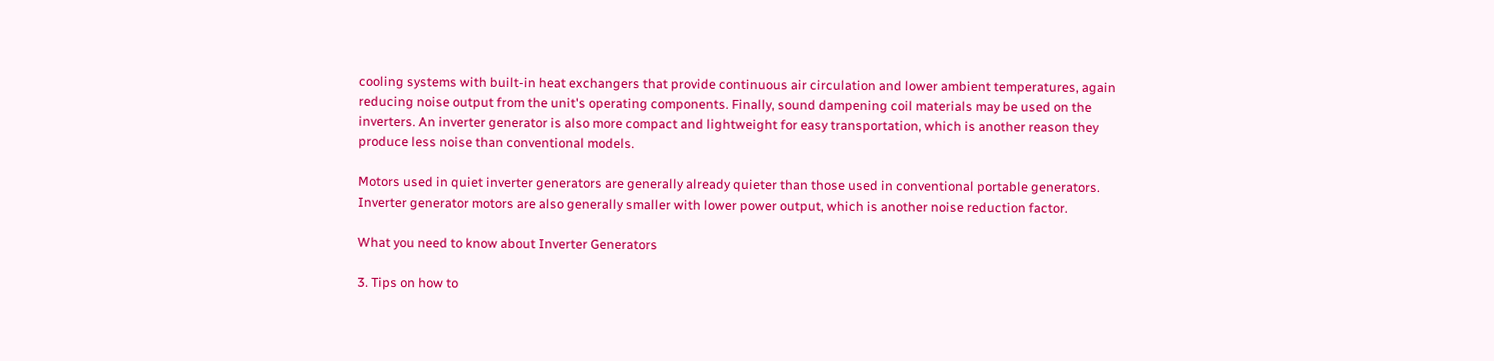cooling systems with built-in heat exchangers that provide continuous air circulation and lower ambient temperatures, again reducing noise output from the unit's operating components. Finally, sound dampening coil materials may be used on the inverters. An inverter generator is also more compact and lightweight for easy transportation, which is another reason they produce less noise than conventional models.

Motors used in quiet inverter generators are generally already quieter than those used in conventional portable generators. Inverter generator motors are also generally smaller with lower power output, which is another noise reduction factor.

What you need to know about Inverter Generators

3. Tips on how to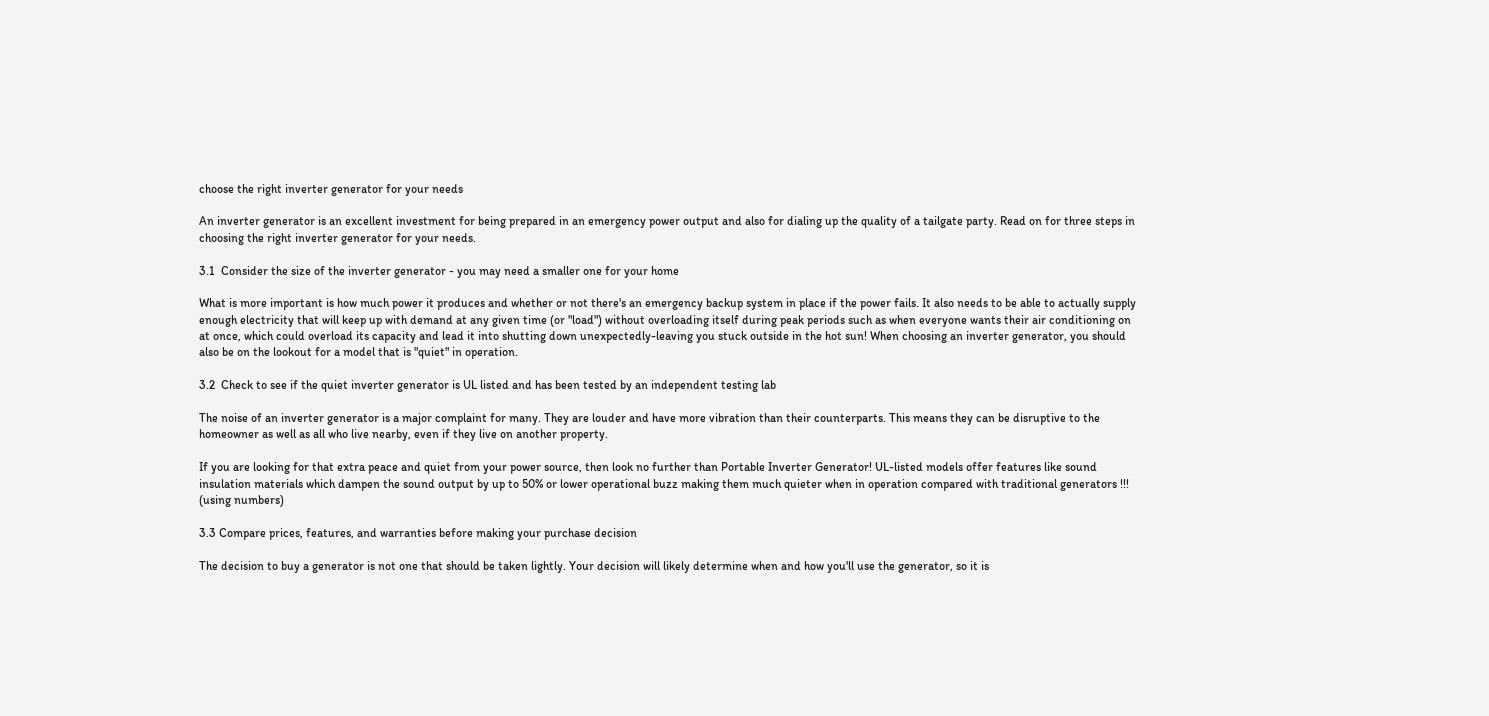choose the right inverter generator for your needs

An inverter generator is an excellent investment for being prepared in an emergency power output and also for dialing up the quality of a tailgate party. Read on for three steps in choosing the right inverter generator for your needs.

3.1  Consider the size of the inverter generator - you may need a smaller one for your home

What is more important is how much power it produces and whether or not there's an emergency backup system in place if the power fails. It also needs to be able to actually supply enough electricity that will keep up with demand at any given time (or "load") without overloading itself during peak periods such as when everyone wants their air conditioning on at once, which could overload its capacity and lead it into shutting down unexpectedly-leaving you stuck outside in the hot sun! When choosing an inverter generator, you should also be on the lookout for a model that is "quiet" in operation.

3.2  Check to see if the quiet inverter generator is UL listed and has been tested by an independent testing lab

The noise of an inverter generator is a major complaint for many. They are louder and have more vibration than their counterparts. This means they can be disruptive to the homeowner as well as all who live nearby, even if they live on another property.

If you are looking for that extra peace and quiet from your power source, then look no further than Portable Inverter Generator! UL-listed models offer features like sound insulation materials which dampen the sound output by up to 50% or lower operational buzz making them much quieter when in operation compared with traditional generators !!! (using numbers)

3.3 Compare prices, features, and warranties before making your purchase decision

The decision to buy a generator is not one that should be taken lightly. Your decision will likely determine when and how you'll use the generator, so it is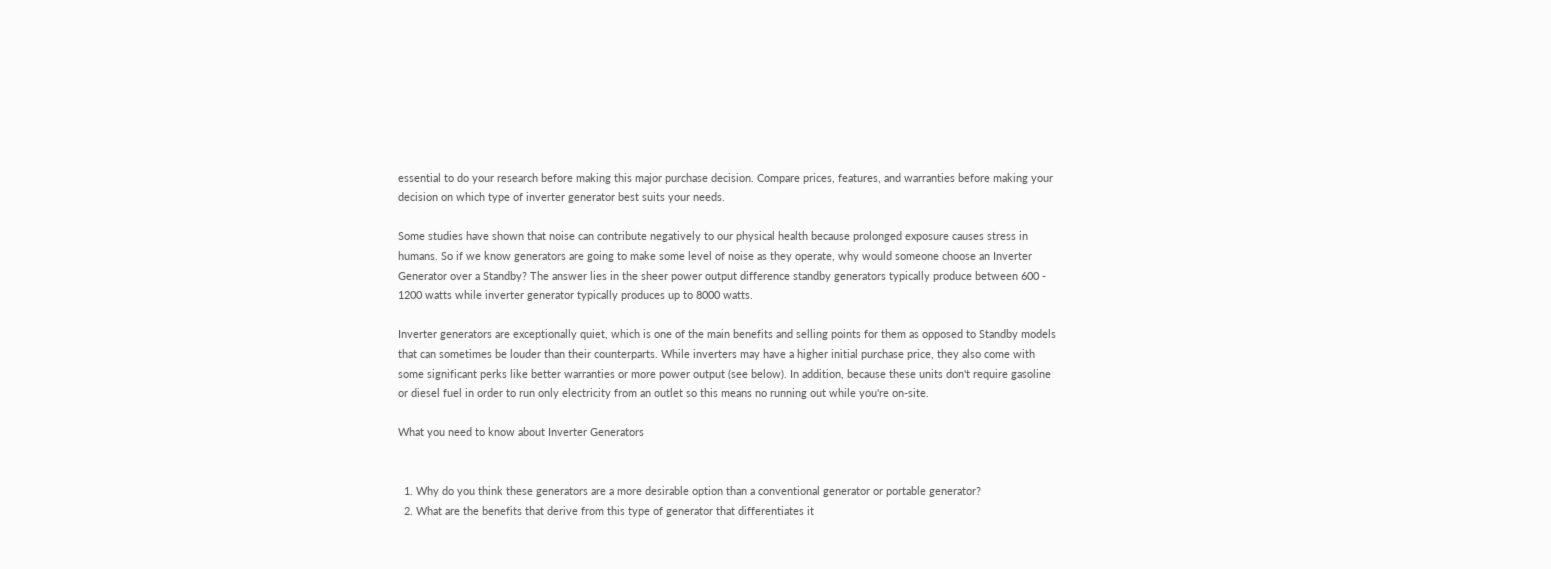essential to do your research before making this major purchase decision. Compare prices, features, and warranties before making your decision on which type of inverter generator best suits your needs.

Some studies have shown that noise can contribute negatively to our physical health because prolonged exposure causes stress in humans. So if we know generators are going to make some level of noise as they operate, why would someone choose an Inverter Generator over a Standby? The answer lies in the sheer power output difference standby generators typically produce between 600 - 1200 watts while inverter generator typically produces up to 8000 watts.

Inverter generators are exceptionally quiet, which is one of the main benefits and selling points for them as opposed to Standby models that can sometimes be louder than their counterparts. While inverters may have a higher initial purchase price, they also come with some significant perks like better warranties or more power output (see below). In addition, because these units don't require gasoline or diesel fuel in order to run only electricity from an outlet so this means no running out while you're on-site.

What you need to know about Inverter Generators


  1. Why do you think these generators are a more desirable option than a conventional generator or portable generator?
  2. What are the benefits that derive from this type of generator that differentiates it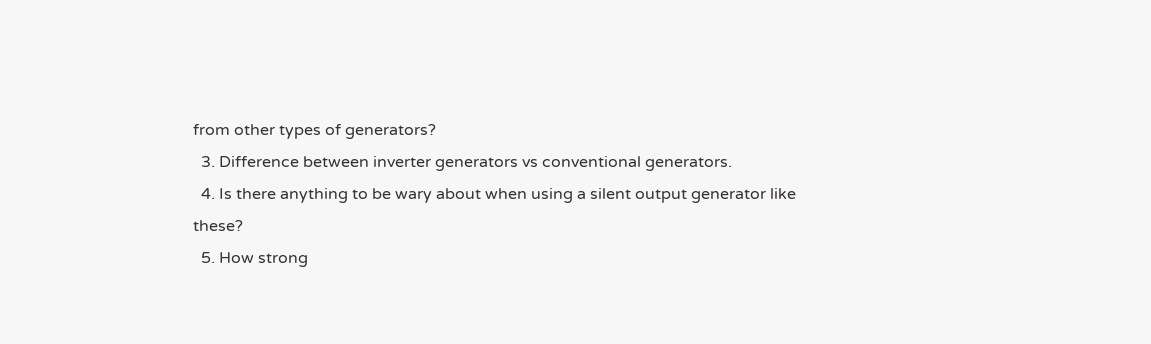from other types of generators?
  3. Difference between inverter generators vs conventional generators.
  4. Is there anything to be wary about when using a silent output generator like these?
  5. How strong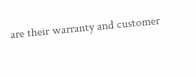are their warranty and customer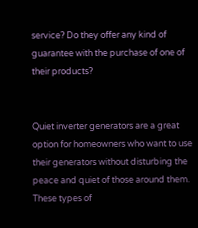service? Do they offer any kind of guarantee with the purchase of one of their products?


Quiet inverter generators are a great option for homeowners who want to use their generators without disturbing the peace and quiet of those around them. These types of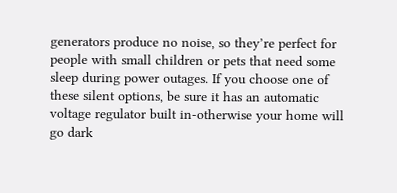generators produce no noise, so they’re perfect for people with small children or pets that need some sleep during power outages. If you choose one of these silent options, be sure it has an automatic voltage regulator built in-otherwise your home will go dark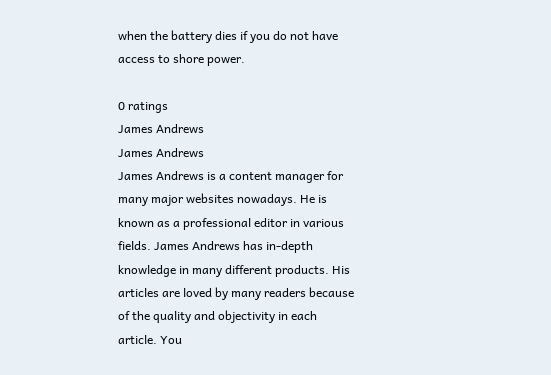when the battery dies if you do not have access to shore power.

0 ratings
James Andrews
James Andrews
James Andrews is a content manager for many major websites nowadays. He is known as a professional editor in various fields. James Andrews has in-depth knowledge in many different products. His articles are loved by many readers because of the quality and objectivity in each article. You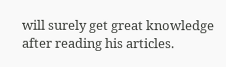will surely get great knowledge after reading his articles.